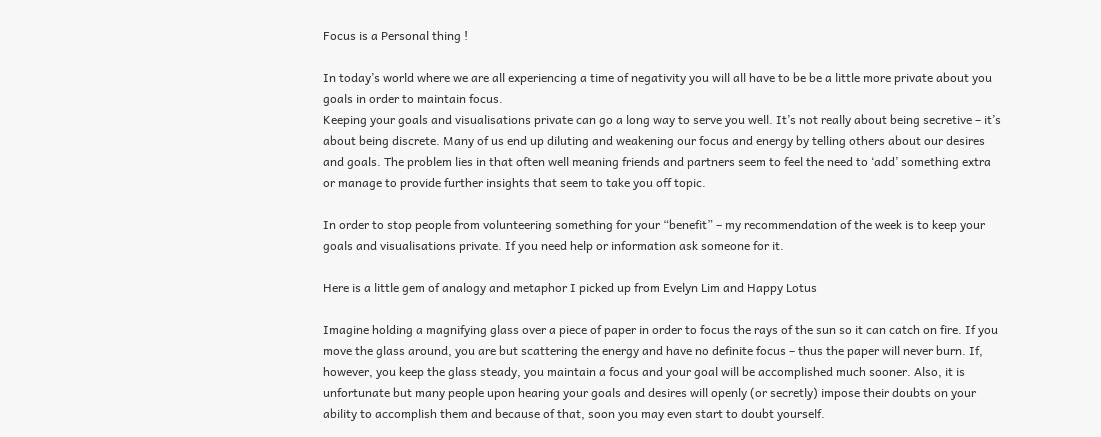Focus is a Personal thing !

In today’s world where we are all experiencing a time of negativity you will all have to be be a little more private about you goals in order to maintain focus.
Keeping your goals and visualisations private can go a long way to serve you well. It’s not really about being secretive – it’s about being discrete. Many of us end up diluting and weakening our focus and energy by telling others about our desires and goals. The problem lies in that often well meaning friends and partners seem to feel the need to ‘add’ something extra or manage to provide further insights that seem to take you off topic.

In order to stop people from volunteering something for your “benefit” – my recommendation of the week is to keep your goals and visualisations private. If you need help or information ask someone for it.

Here is a little gem of analogy and metaphor I picked up from Evelyn Lim and Happy Lotus

Imagine holding a magnifying glass over a piece of paper in order to focus the rays of the sun so it can catch on fire. If you move the glass around, you are but scattering the energy and have no definite focus – thus the paper will never burn. If, however, you keep the glass steady, you maintain a focus and your goal will be accomplished much sooner. Also, it is unfortunate but many people upon hearing your goals and desires will openly (or secretly) impose their doubts on your ability to accomplish them and because of that, soon you may even start to doubt yourself.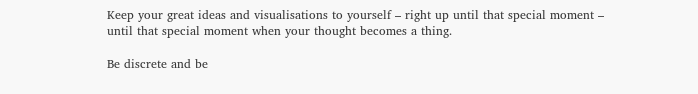Keep your great ideas and visualisations to yourself – right up until that special moment – until that special moment when your thought becomes a thing.

Be discrete and be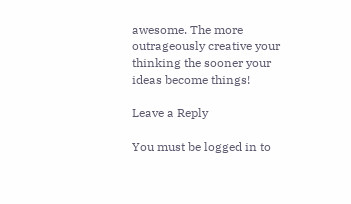awesome. The more outrageously creative your thinking the sooner your ideas become things!

Leave a Reply

You must be logged in to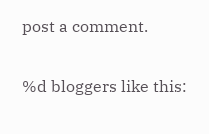post a comment.

%d bloggers like this: